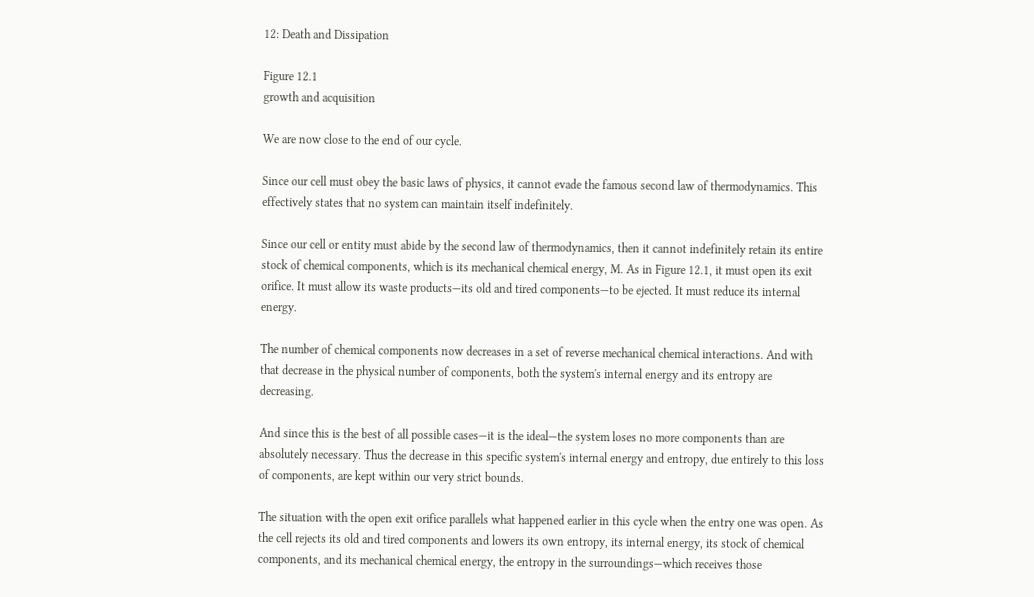12: Death and Dissipation

Figure 12.1
growth and acquisition

We are now close to the end of our cycle.

Since our cell must obey the basic laws of physics, it cannot evade the famous second law of thermodynamics. This effectively states that no system can maintain itself indefinitely.

Since our cell or entity must abide by the second law of thermodynamics, then it cannot indefinitely retain its entire stock of chemical components, which is its mechanical chemical energy, M. As in Figure 12.1, it must open its exit orifice. It must allow its waste products—its old and tired components—to be ejected. It must reduce its internal energy.

The number of chemical components now decreases in a set of reverse mechanical chemical interactions. And with that decrease in the physical number of components, both the system's internal energy and its entropy are decreasing.

And since this is the best of all possible cases—it is the ideal—the system loses no more components than are absolutely necessary. Thus the decrease in this specific system's internal energy and entropy, due entirely to this loss of components, are kept within our very strict bounds.

The situation with the open exit orifice parallels what happened earlier in this cycle when the entry one was open. As the cell rejects its old and tired components and lowers its own entropy, its internal energy, its stock of chemical components, and its mechanical chemical energy, the entropy in the surroundings—which receives those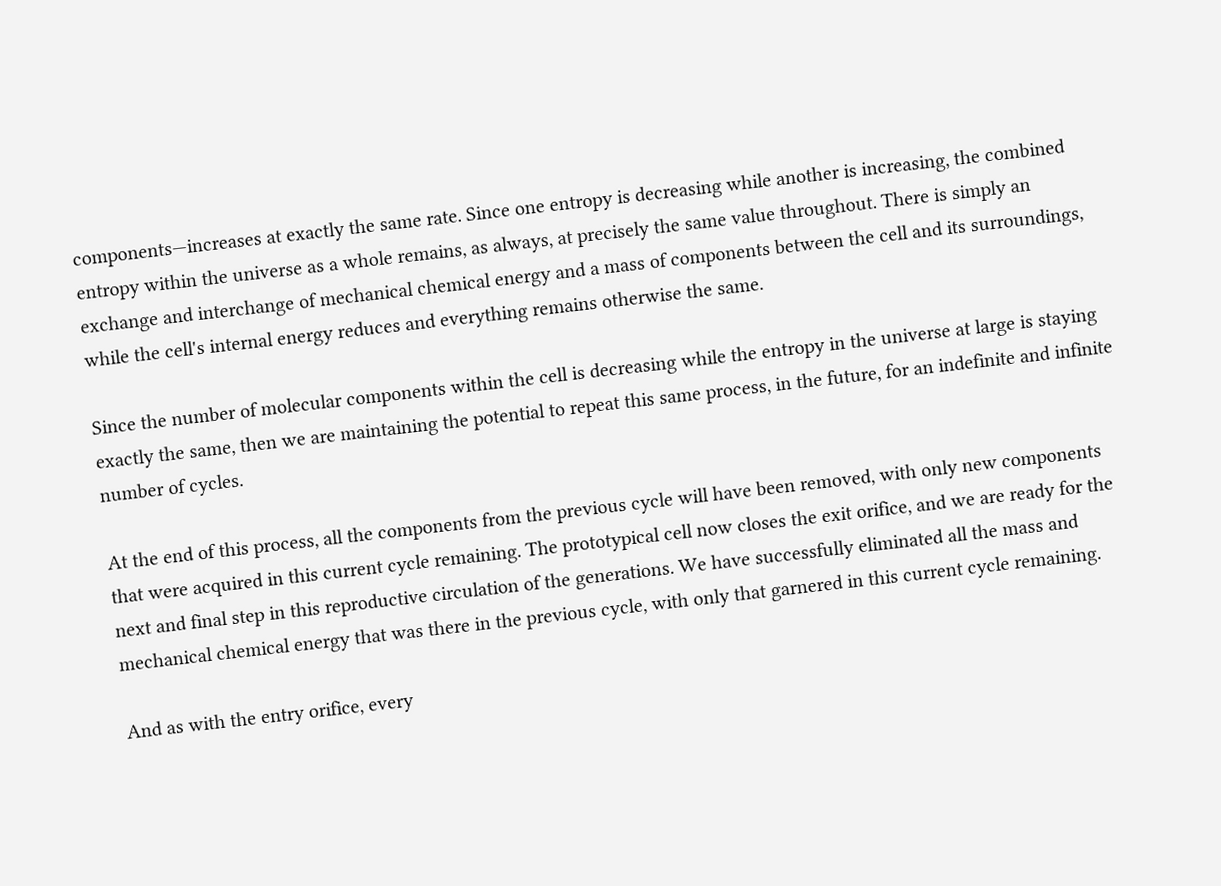components—increases at exactly the same rate. Since one entropy is decreasing while another is increasing, the combined entropy within the universe as a whole remains, as always, at precisely the same value throughout. There is simply an exchange and interchange of mechanical chemical energy and a mass of components between the cell and its surroundings, while the cell's internal energy reduces and everything remains otherwise the same.

Since the number of molecular components within the cell is decreasing while the entropy in the universe at large is staying exactly the same, then we are maintaining the potential to repeat this same process, in the future, for an indefinite and infinite number of cycles.

At the end of this process, all the components from the previous cycle will have been removed, with only new components that were acquired in this current cycle remaining. The prototypical cell now closes the exit orifice, and we are ready for the next and final step in this reproductive circulation of the generations. We have successfully eliminated all the mass and mechanical chemical energy that was there in the previous cycle, with only that garnered in this current cycle remaining.

And as with the entry orifice, every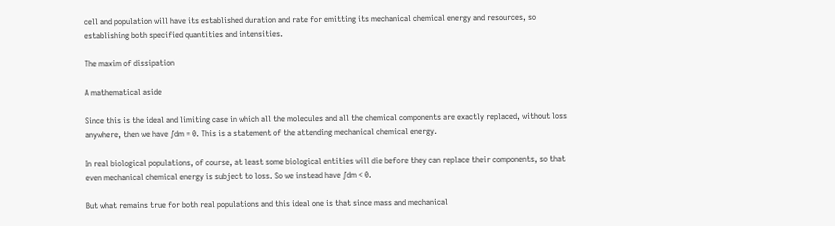cell and population will have its established duration and rate for emitting its mechanical chemical energy and resources, so establishing both specified quantities and intensities.

The maxim of dissipation

A mathematical aside

Since this is the ideal and limiting case in which all the molecules and all the chemical components are exactly replaced, without loss anywhere, then we have ∫dm = 0. This is a statement of the attending mechanical chemical energy.

In real biological populations, of course, at least some biological entities will die before they can replace their components, so that even mechanical chemical energy is subject to loss. So we instead have ∫dm < 0.

But what remains true for both real populations and this ideal one is that since mass and mechanical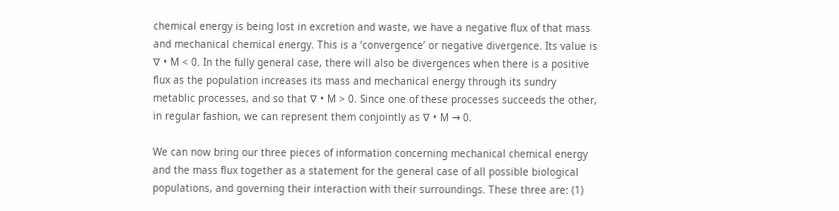chemical energy is being lost in excretion and waste, we have a negative flux of that mass and mechanical chemical energy. This is a ‘convergence’ or negative divergence. Its value is ∇ • M < 0. In the fully general case, there will also be divergences when there is a positive flux as the population increases its mass and mechanical energy through its sundry metablic processes, and so that ∇ • M > 0. Since one of these processes succeeds the other, in regular fashion, we can represent them conjointly as ∇ • M → 0.

We can now bring our three pieces of information concerning mechanical chemical energy and the mass flux together as a statement for the general case of all possible biological populations, and governing their interaction with their surroundings. These three are: (1)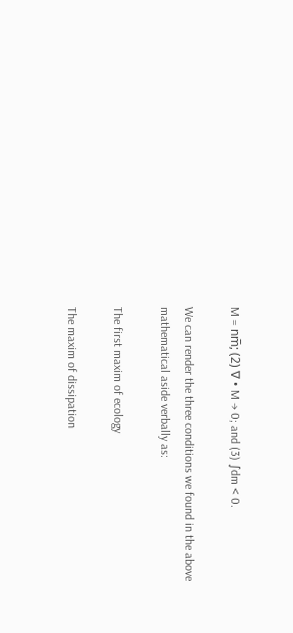M = nm̅; (2) ∇ • M → 0; and (3) ∫dm < 0.

We can render the three conditions we found in the above mathematical aside verbally as:

The first maxim of ecology

The maxim of dissipation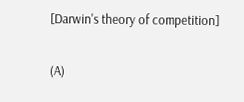[Darwin's theory of competition]

(A)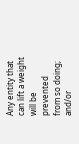Any entity that can lift a weight will be prevented from so doing; and/or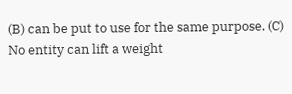(B) can be put to use for the same purpose. (C) No entity can lift a weight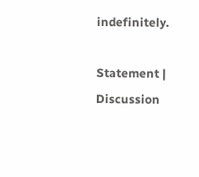indefinitely.

Statement | Discussion